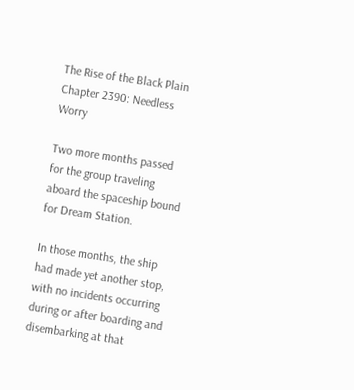The Rise of the Black Plain
Chapter 2390: Needless Worry

Two more months passed for the group traveling aboard the spaceship bound for Dream Station.

In those months, the ship had made yet another stop, with no incidents occurring during or after boarding and disembarking at that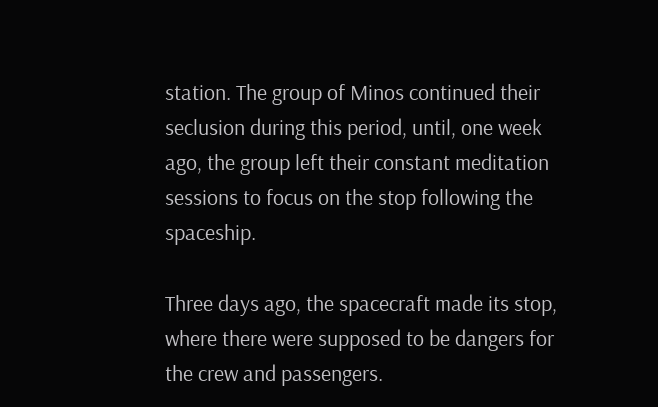station. The group of Minos continued their seclusion during this period, until, one week ago, the group left their constant meditation sessions to focus on the stop following the spaceship.

Three days ago, the spacecraft made its stop, where there were supposed to be dangers for the crew and passengers.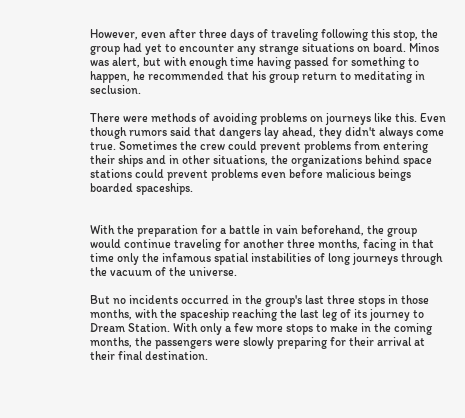However, even after three days of traveling following this stop, the group had yet to encounter any strange situations on board. Minos was alert, but with enough time having passed for something to happen, he recommended that his group return to meditating in seclusion.

There were methods of avoiding problems on journeys like this. Even though rumors said that dangers lay ahead, they didn't always come true. Sometimes the crew could prevent problems from entering their ships and in other situations, the organizations behind space stations could prevent problems even before malicious beings boarded spaceships.


With the preparation for a battle in vain beforehand, the group would continue traveling for another three months, facing in that time only the infamous spatial instabilities of long journeys through the vacuum of the universe.

But no incidents occurred in the group's last three stops in those months, with the spaceship reaching the last leg of its journey to Dream Station. With only a few more stops to make in the coming months, the passengers were slowly preparing for their arrival at their final destination.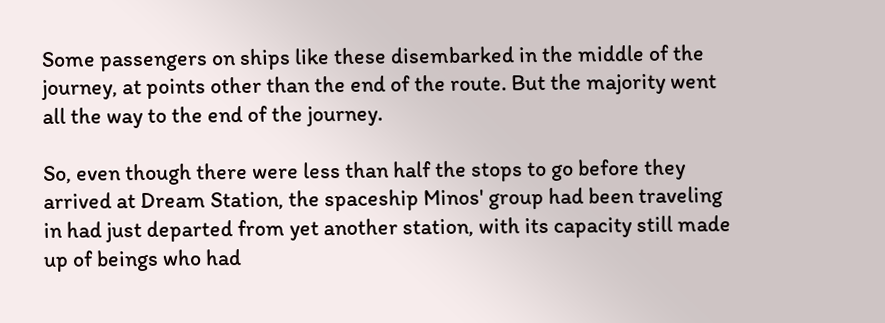Some passengers on ships like these disembarked in the middle of the journey, at points other than the end of the route. But the majority went all the way to the end of the journey.

So, even though there were less than half the stops to go before they arrived at Dream Station, the spaceship Minos' group had been traveling in had just departed from yet another station, with its capacity still made up of beings who had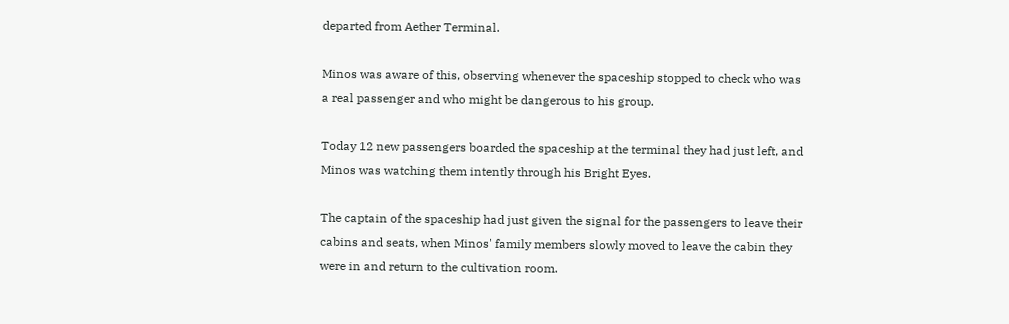departed from Aether Terminal.

Minos was aware of this, observing whenever the spaceship stopped to check who was a real passenger and who might be dangerous to his group.

Today 12 new passengers boarded the spaceship at the terminal they had just left, and Minos was watching them intently through his Bright Eyes.

The captain of the spaceship had just given the signal for the passengers to leave their cabins and seats, when Minos' family members slowly moved to leave the cabin they were in and return to the cultivation room.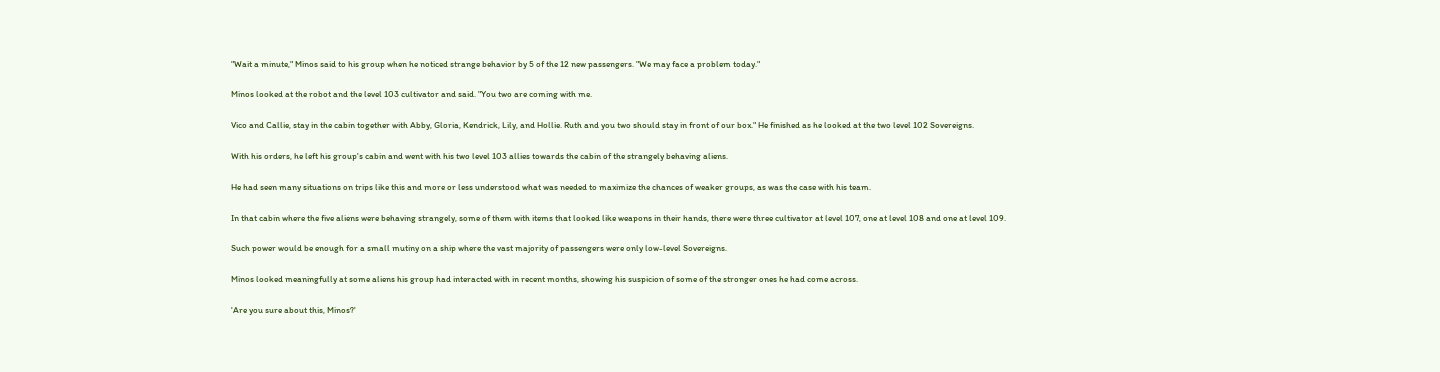"Wait a minute," Minos said to his group when he noticed strange behavior by 5 of the 12 new passengers. "We may face a problem today."

Minos looked at the robot and the level 103 cultivator and said. "You two are coming with me.

Vico and Callie, stay in the cabin together with Abby, Gloria, Kendrick, Lily, and Hollie. Ruth and you two should stay in front of our box." He finished as he looked at the two level 102 Sovereigns.

With his orders, he left his group's cabin and went with his two level 103 allies towards the cabin of the strangely behaving aliens.

He had seen many situations on trips like this and more or less understood what was needed to maximize the chances of weaker groups, as was the case with his team.

In that cabin where the five aliens were behaving strangely, some of them with items that looked like weapons in their hands, there were three cultivator at level 107, one at level 108 and one at level 109.

Such power would be enough for a small mutiny on a ship where the vast majority of passengers were only low-level Sovereigns.

Minos looked meaningfully at some aliens his group had interacted with in recent months, showing his suspicion of some of the stronger ones he had come across.

'Are you sure about this, Minos?'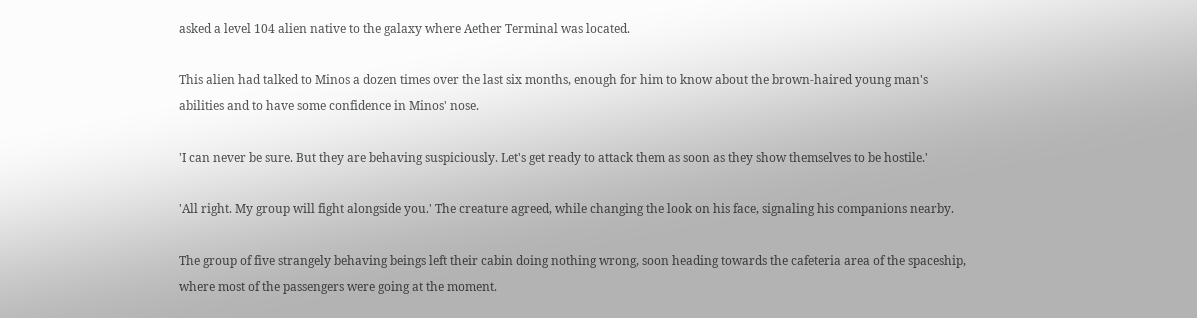asked a level 104 alien native to the galaxy where Aether Terminal was located.

This alien had talked to Minos a dozen times over the last six months, enough for him to know about the brown-haired young man's abilities and to have some confidence in Minos' nose.

'I can never be sure. But they are behaving suspiciously. Let's get ready to attack them as soon as they show themselves to be hostile.'

'All right. My group will fight alongside you.' The creature agreed, while changing the look on his face, signaling his companions nearby.

The group of five strangely behaving beings left their cabin doing nothing wrong, soon heading towards the cafeteria area of the spaceship, where most of the passengers were going at the moment.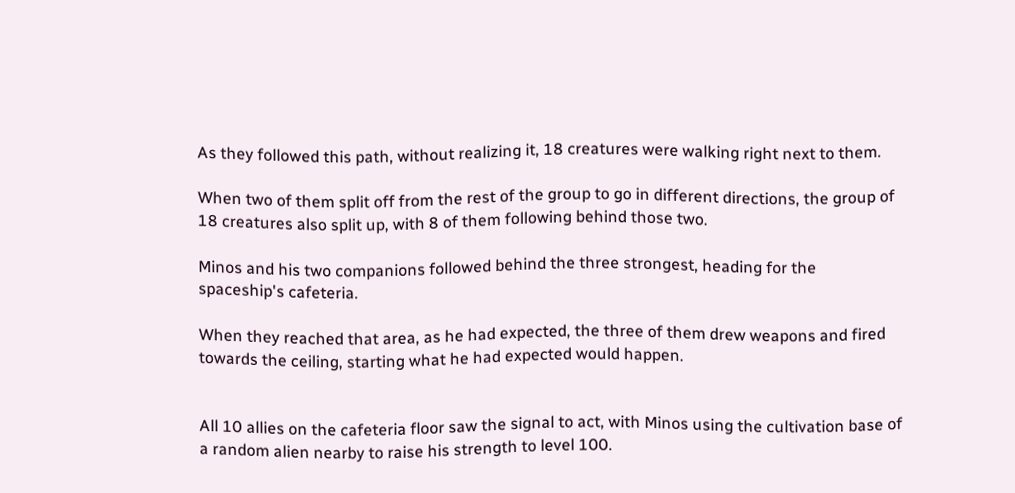As they followed this path, without realizing it, 18 creatures were walking right next to them.

When two of them split off from the rest of the group to go in different directions, the group of 18 creatures also split up, with 8 of them following behind those two.

Minos and his two companions followed behind the three strongest, heading for the spaceship's cafeteria.

When they reached that area, as he had expected, the three of them drew weapons and fired towards the ceiling, starting what he had expected would happen.


All 10 allies on the cafeteria floor saw the signal to act, with Minos using the cultivation base of a random alien nearby to raise his strength to level 100.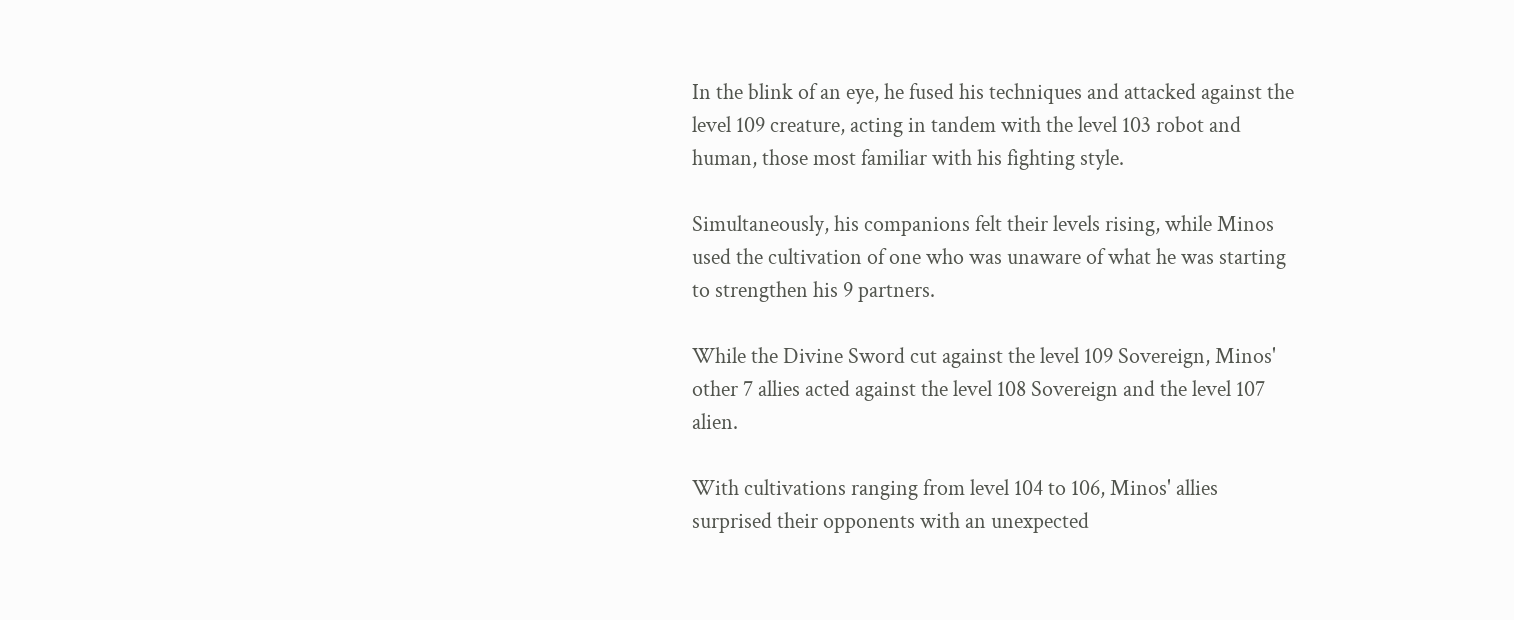In the blink of an eye, he fused his techniques and attacked against the level 109 creature, acting in tandem with the level 103 robot and human, those most familiar with his fighting style.

Simultaneously, his companions felt their levels rising, while Minos used the cultivation of one who was unaware of what he was starting to strengthen his 9 partners.

While the Divine Sword cut against the level 109 Sovereign, Minos' other 7 allies acted against the level 108 Sovereign and the level 107 alien.

With cultivations ranging from level 104 to 106, Minos' allies surprised their opponents with an unexpected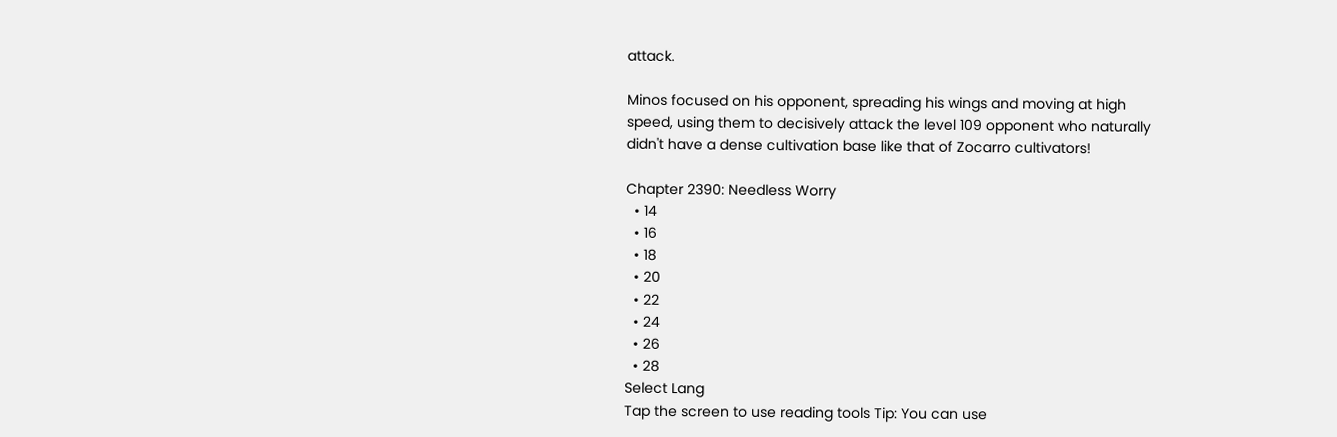attack.

Minos focused on his opponent, spreading his wings and moving at high speed, using them to decisively attack the level 109 opponent who naturally didn't have a dense cultivation base like that of Zocarro cultivators!

Chapter 2390: Needless Worry
  • 14
  • 16
  • 18
  • 20
  • 22
  • 24
  • 26
  • 28
Select Lang
Tap the screen to use reading tools Tip: You can use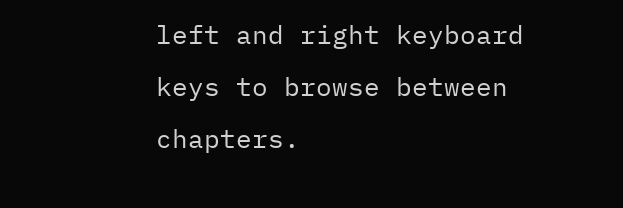left and right keyboard keys to browse between chapters.